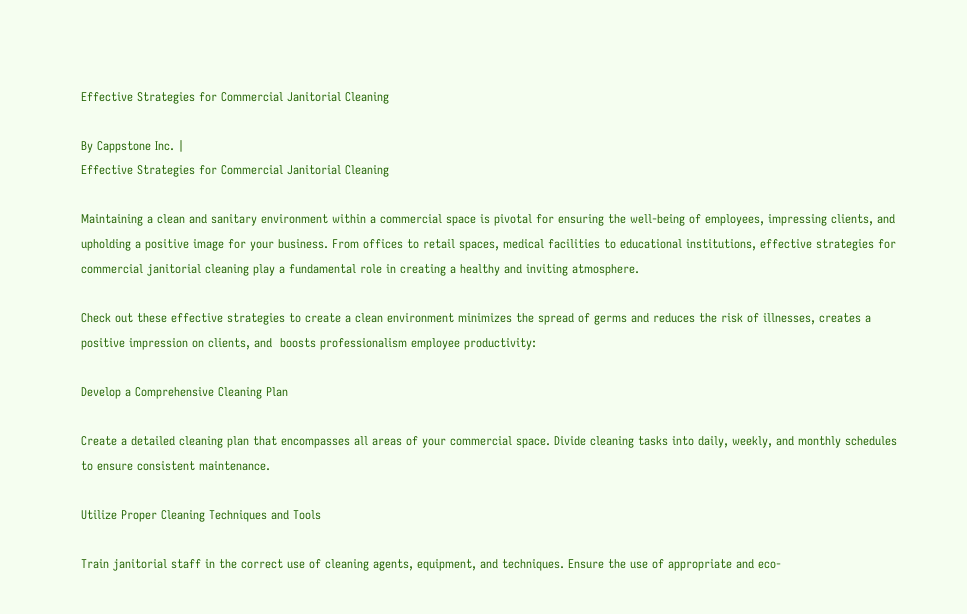Effective Strategies for Commercial Janitorial Cleaning

By Cappstone Inc. |
Effective Strategies for Commercial Janitorial Cleaning

Maintaining a clean and sanitary environment within a commercial space is pivotal for ensuring the well-being of employees, impressing clients, and upholding a positive image for your business. From offices to retail spaces, medical facilities to educational institutions, effective strategies for commercial janitorial cleaning play a fundamental role in creating a healthy and inviting atmosphere.

Check out these effective strategies to create a clean environment minimizes the spread of germs and reduces the risk of illnesses, creates a positive impression on clients, and  boosts professionalism employee productivity:

Develop a Comprehensive Cleaning Plan

Create a detailed cleaning plan that encompasses all areas of your commercial space. Divide cleaning tasks into daily, weekly, and monthly schedules to ensure consistent maintenance.

Utilize Proper Cleaning Techniques and Tools

Train janitorial staff in the correct use of cleaning agents, equipment, and techniques. Ensure the use of appropriate and eco-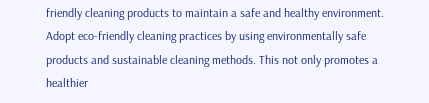friendly cleaning products to maintain a safe and healthy environment. Adopt eco-friendly cleaning practices by using environmentally safe products and sustainable cleaning methods. This not only promotes a healthier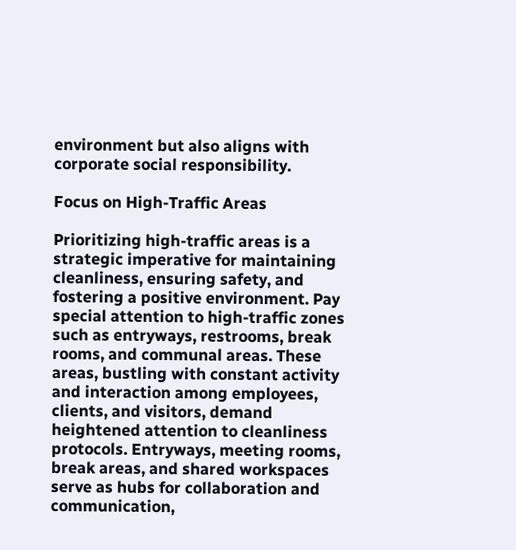environment but also aligns with corporate social responsibility.

Focus on High-Traffic Areas

Prioritizing high-traffic areas is a strategic imperative for maintaining cleanliness, ensuring safety, and fostering a positive environment. Pay special attention to high-traffic zones such as entryways, restrooms, break rooms, and communal areas. These areas, bustling with constant activity and interaction among employees, clients, and visitors, demand heightened attention to cleanliness protocols. Entryways, meeting rooms, break areas, and shared workspaces serve as hubs for collaboration and communication,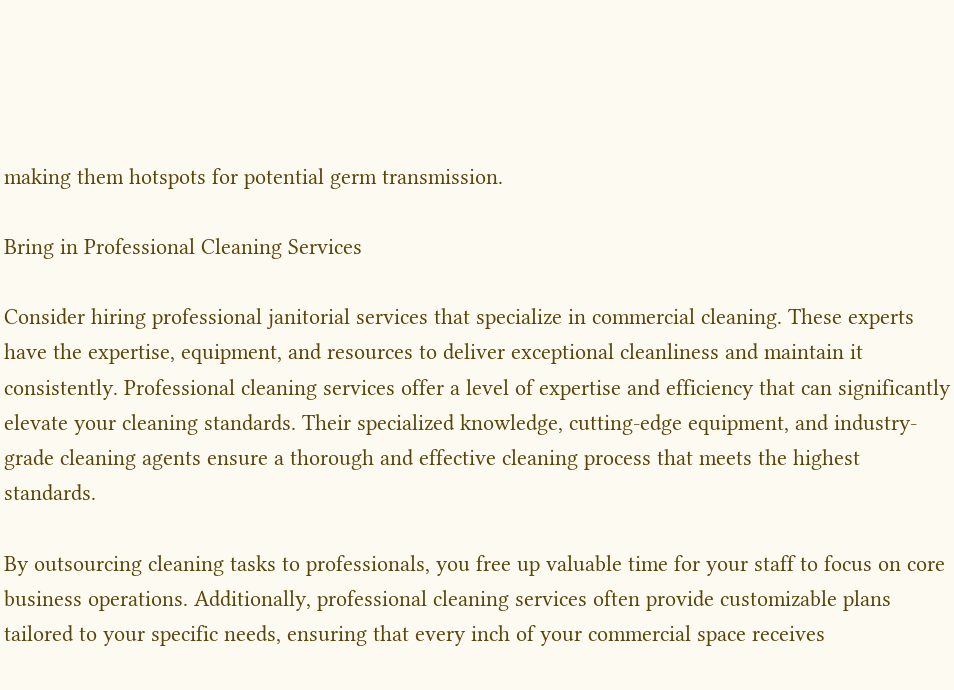making them hotspots for potential germ transmission.

Bring in Professional Cleaning Services

Consider hiring professional janitorial services that specialize in commercial cleaning. These experts have the expertise, equipment, and resources to deliver exceptional cleanliness and maintain it consistently. Professional cleaning services offer a level of expertise and efficiency that can significantly elevate your cleaning standards. Their specialized knowledge, cutting-edge equipment, and industry-grade cleaning agents ensure a thorough and effective cleaning process that meets the highest standards.

By outsourcing cleaning tasks to professionals, you free up valuable time for your staff to focus on core business operations. Additionally, professional cleaning services often provide customizable plans tailored to your specific needs, ensuring that every inch of your commercial space receives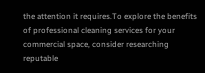the attention it requires.To explore the benefits of professional cleaning services for your commercial space, consider researching reputable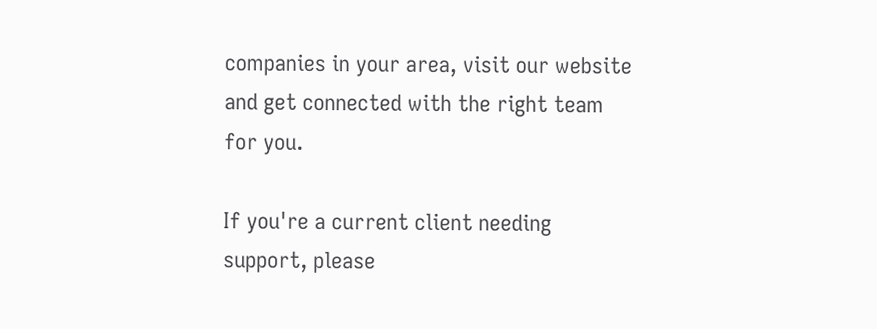companies in your area, visit our website and get connected with the right team for you.

If you're a current client needing support, please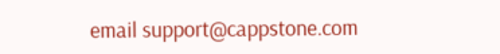email support@cappstone.com